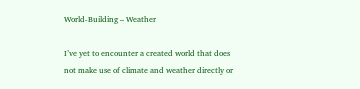World-Building – Weather

I’ve yet to encounter a created world that does not make use of climate and weather directly or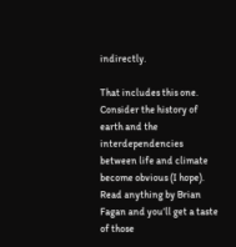indirectly.

That includes this one. Consider the history of earth and the interdependencies between life and climate become obvious (I hope). Read anything by Brian Fagan and you’ll get a taste of those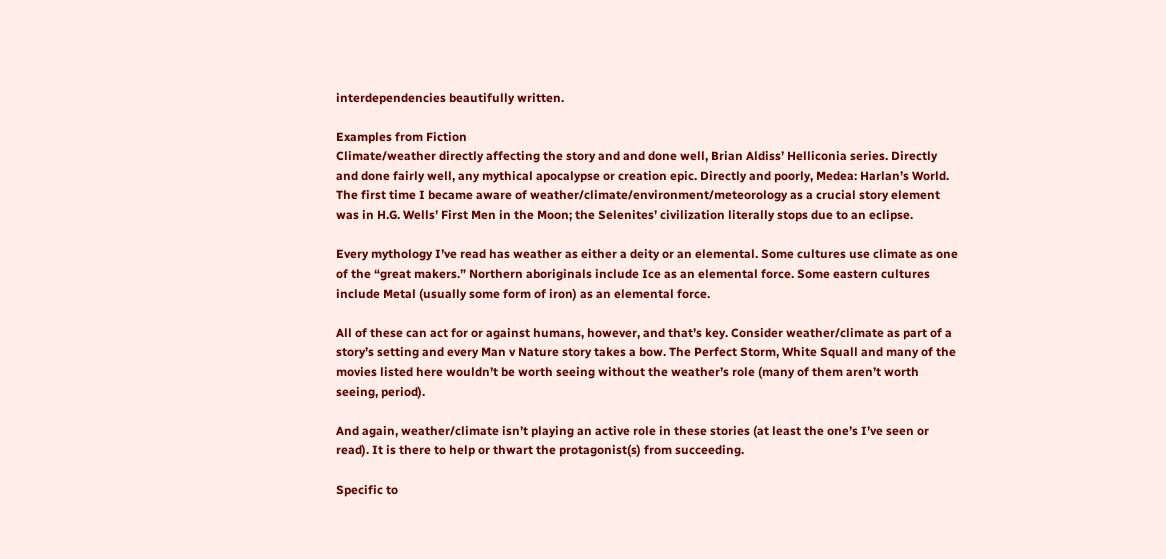interdependencies beautifully written.

Examples from Fiction
Climate/weather directly affecting the story and and done well, Brian Aldiss’ Helliconia series. Directly and done fairly well, any mythical apocalypse or creation epic. Directly and poorly, Medea: Harlan’s World. The first time I became aware of weather/climate/environment/meteorology as a crucial story element was in H.G. Wells’ First Men in the Moon; the Selenites’ civilization literally stops due to an eclipse.

Every mythology I’ve read has weather as either a deity or an elemental. Some cultures use climate as one of the “great makers.” Northern aboriginals include Ice as an elemental force. Some eastern cultures include Metal (usually some form of iron) as an elemental force.

All of these can act for or against humans, however, and that’s key. Consider weather/climate as part of a story’s setting and every Man v Nature story takes a bow. The Perfect Storm, White Squall and many of the movies listed here wouldn’t be worth seeing without the weather’s role (many of them aren’t worth seeing, period).

And again, weather/climate isn’t playing an active role in these stories (at least the one’s I’ve seen or read). It is there to help or thwart the protagonist(s) from succeeding.

Specific to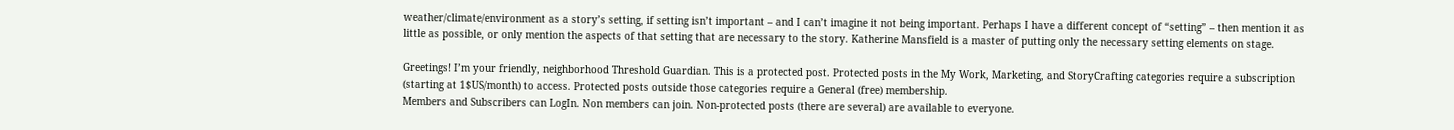weather/climate/environment as a story’s setting, if setting isn’t important – and I can’t imagine it not being important. Perhaps I have a different concept of “setting” – then mention it as little as possible, or only mention the aspects of that setting that are necessary to the story. Katherine Mansfield is a master of putting only the necessary setting elements on stage.

Greetings! I’m your friendly, neighborhood Threshold Guardian. This is a protected post. Protected posts in the My Work, Marketing, and StoryCrafting categories require a subscription (starting at 1$US/month) to access. Protected posts outside those categories require a General (free) membership.
Members and Subscribers can LogIn. Non members can join. Non-protected posts (there are several) are available to everyone.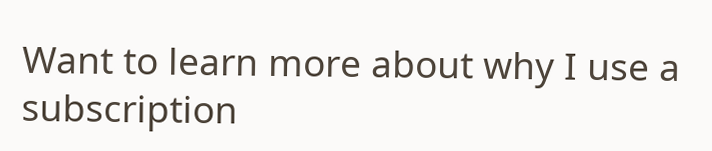Want to learn more about why I use a subscription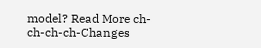model? Read More ch-ch-ch-ch-Changes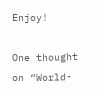Enjoy!

One thought on “World-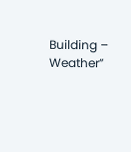Building – Weather”